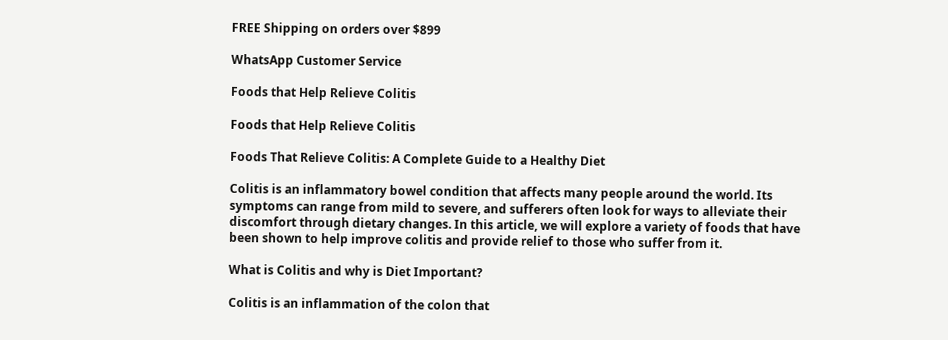FREE Shipping on orders over $899

WhatsApp Customer Service

Foods that Help Relieve Colitis

Foods that Help Relieve Colitis

Foods That Relieve Colitis: A Complete Guide to a Healthy Diet

Colitis is an inflammatory bowel condition that affects many people around the world. Its symptoms can range from mild to severe, and sufferers often look for ways to alleviate their discomfort through dietary changes. In this article, we will explore a variety of foods that have been shown to help improve colitis and provide relief to those who suffer from it.

What is Colitis and why is Diet Important?

Colitis is an inflammation of the colon that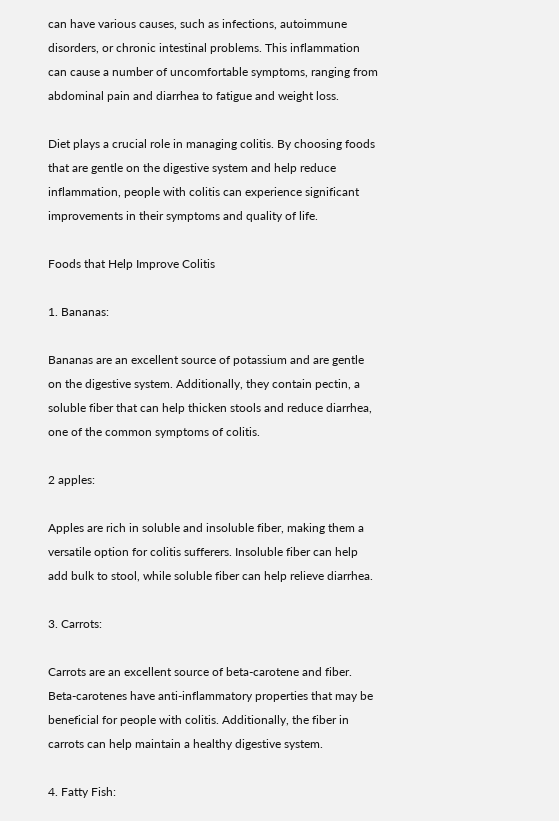can have various causes, such as infections, autoimmune disorders, or chronic intestinal problems. This inflammation can cause a number of uncomfortable symptoms, ranging from abdominal pain and diarrhea to fatigue and weight loss.

Diet plays a crucial role in managing colitis. By choosing foods that are gentle on the digestive system and help reduce inflammation, people with colitis can experience significant improvements in their symptoms and quality of life.

Foods that Help Improve Colitis

1. Bananas:

Bananas are an excellent source of potassium and are gentle on the digestive system. Additionally, they contain pectin, a soluble fiber that can help thicken stools and reduce diarrhea, one of the common symptoms of colitis.

2 apples:

Apples are rich in soluble and insoluble fiber, making them a versatile option for colitis sufferers. Insoluble fiber can help add bulk to stool, while soluble fiber can help relieve diarrhea.

3. Carrots:

Carrots are an excellent source of beta-carotene and fiber. Beta-carotenes have anti-inflammatory properties that may be beneficial for people with colitis. Additionally, the fiber in carrots can help maintain a healthy digestive system.

4. Fatty Fish: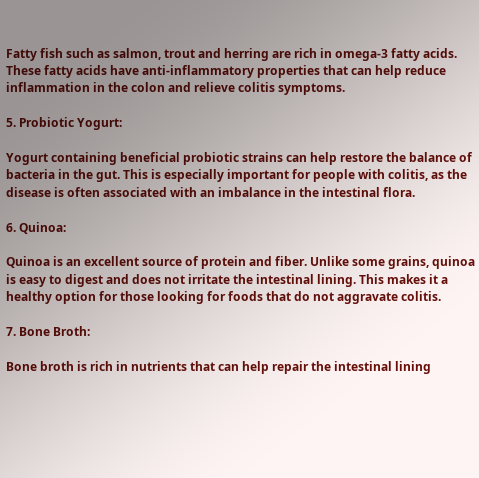Fatty fish such as salmon, trout and herring are rich in omega-3 fatty acids. These fatty acids have anti-inflammatory properties that can help reduce inflammation in the colon and relieve colitis symptoms.

5. Probiotic Yogurt:

Yogurt containing beneficial probiotic strains can help restore the balance of bacteria in the gut. This is especially important for people with colitis, as the disease is often associated with an imbalance in the intestinal flora.

6. Quinoa:

Quinoa is an excellent source of protein and fiber. Unlike some grains, quinoa is easy to digest and does not irritate the intestinal lining. This makes it a healthy option for those looking for foods that do not aggravate colitis.

7. Bone Broth:

Bone broth is rich in nutrients that can help repair the intestinal lining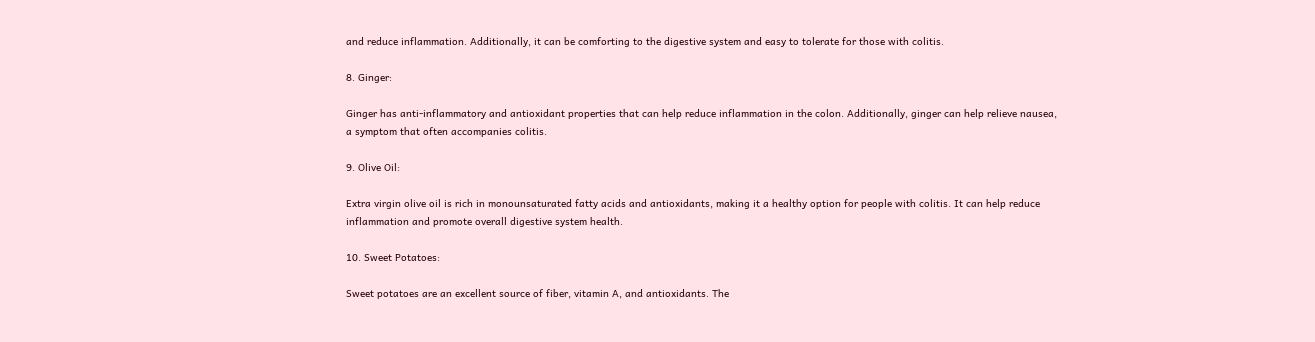and reduce inflammation. Additionally, it can be comforting to the digestive system and easy to tolerate for those with colitis.

8. Ginger:

Ginger has anti-inflammatory and antioxidant properties that can help reduce inflammation in the colon. Additionally, ginger can help relieve nausea, a symptom that often accompanies colitis.

9. Olive Oil:

Extra virgin olive oil is rich in monounsaturated fatty acids and antioxidants, making it a healthy option for people with colitis. It can help reduce inflammation and promote overall digestive system health.

10. Sweet Potatoes:

Sweet potatoes are an excellent source of fiber, vitamin A, and antioxidants. The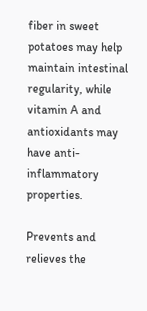fiber in sweet potatoes may help maintain intestinal regularity, while vitamin A and antioxidants may have anti-inflammatory properties.

Prevents and relieves the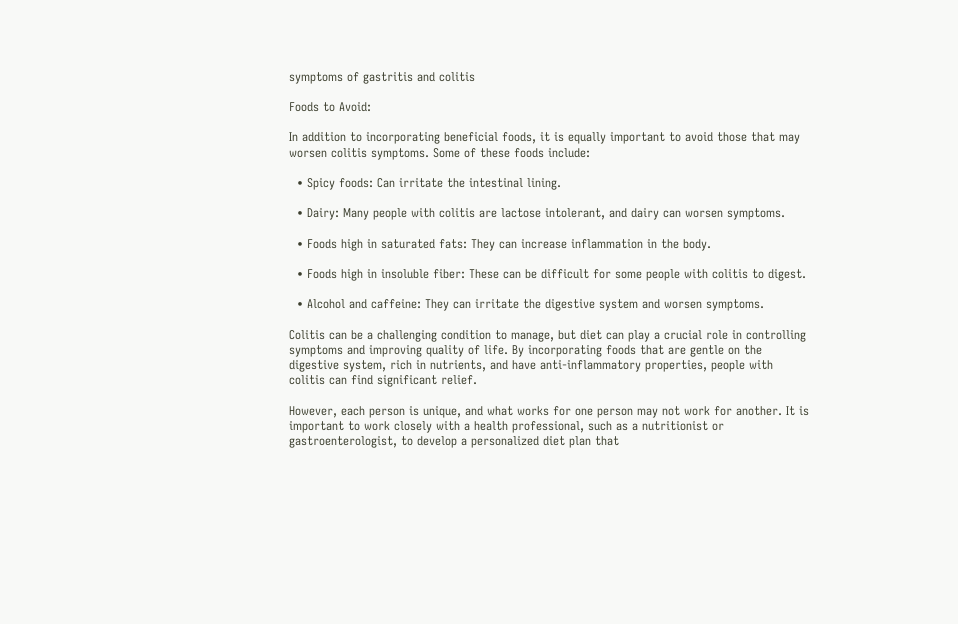symptoms of gastritis and colitis

Foods to Avoid:

In addition to incorporating beneficial foods, it is equally important to avoid those that may worsen colitis symptoms. Some of these foods include:

  • Spicy foods: Can irritate the intestinal lining.

  • Dairy: Many people with colitis are lactose intolerant, and dairy can worsen symptoms.

  • Foods high in saturated fats: They can increase inflammation in the body.

  • Foods high in insoluble fiber: These can be difficult for some people with colitis to digest.

  • Alcohol and caffeine: They can irritate the digestive system and worsen symptoms.

Colitis can be a challenging condition to manage, but diet can play a crucial role in controlling symptoms and improving quality of life. By incorporating foods that are gentle on the digestive system, rich in nutrients, and have anti-inflammatory properties, people with colitis can find significant relief.

However, each person is unique, and what works for one person may not work for another. It is important to work closely with a health professional, such as a nutritionist or gastroenterologist, to develop a personalized diet plan that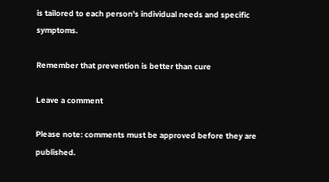is tailored to each person's individual needs and specific symptoms.

Remember that prevention is better than cure

Leave a comment

Please note: comments must be approved before they are published.